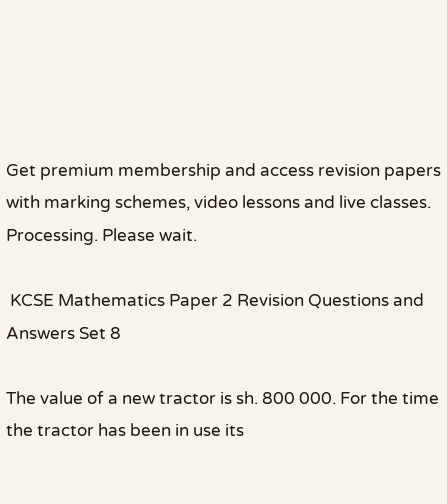Get premium membership and access revision papers with marking schemes, video lessons and live classes.
Processing. Please wait.

 KCSE Mathematics Paper 2 Revision Questions and Answers Set 8

The value of a new tractor is sh. 800 000. For the time the tractor has been in use its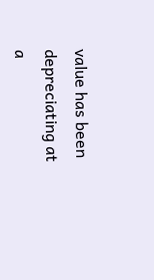value has been depreciating at a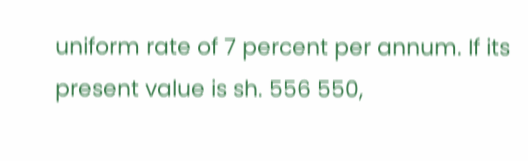uniform rate of 7 percent per annum. If its present value is sh. 556 550,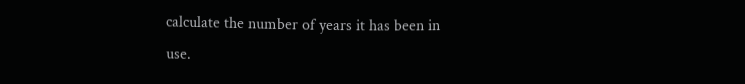calculate the number of years it has been in use.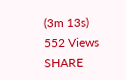(3m 13s)
552 Views     SHARE